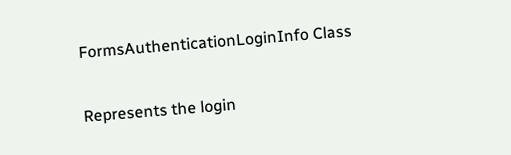FormsAuthenticationLoginInfo Class

Represents the login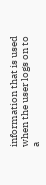information that is used when the user logs on to a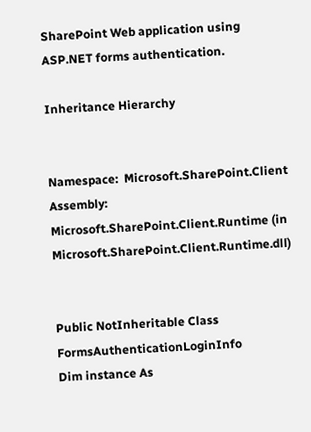SharePoint Web application using ASP.NET forms authentication.

Inheritance Hierarchy


Namespace:  Microsoft.SharePoint.Client
Assembly:  Microsoft.SharePoint.Client.Runtime (in Microsoft.SharePoint.Client.Runtime.dll)


Public NotInheritable Class FormsAuthenticationLoginInfo
Dim instance As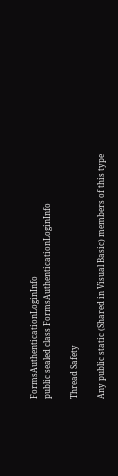FormsAuthenticationLoginInfo
public sealed class FormsAuthenticationLoginInfo

Thread Safety

Any public static (Shared in Visual Basic) members of this type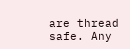are thread safe. Any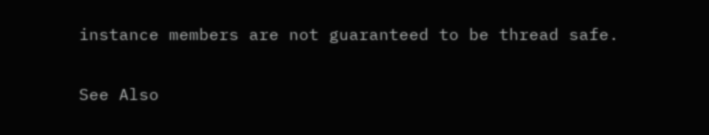instance members are not guaranteed to be thread safe.

See Also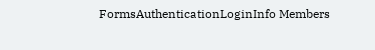FormsAuthenticationLoginInfo Members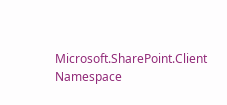Microsoft.SharePoint.Client Namespace